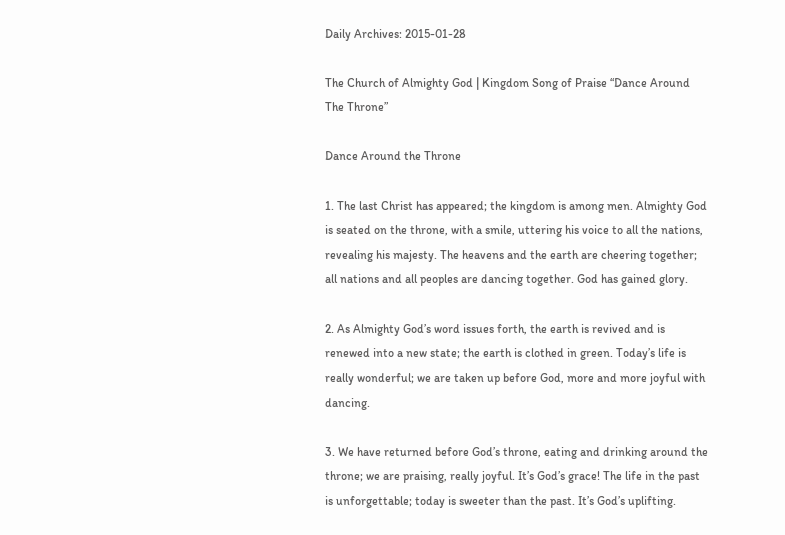Daily Archives: 2015-01-28

The Church of Almighty God | Kingdom Song of Praise “Dance Around The Throne”

Dance Around the Throne

1. The last Christ has appeared; the kingdom is among men. Almighty God is seated on the throne, with a smile, uttering his voice to all the nations, revealing his majesty. The heavens and the earth are cheering together; all nations and all peoples are dancing together. God has gained glory.

2. As Almighty God’s word issues forth, the earth is revived and is renewed into a new state; the earth is clothed in green. Today’s life is really wonderful; we are taken up before God, more and more joyful with dancing.

3. We have returned before God’s throne, eating and drinking around the throne; we are praising, really joyful. It’s God’s grace! The life in the past is unforgettable; today is sweeter than the past. It’s God’s uplifting.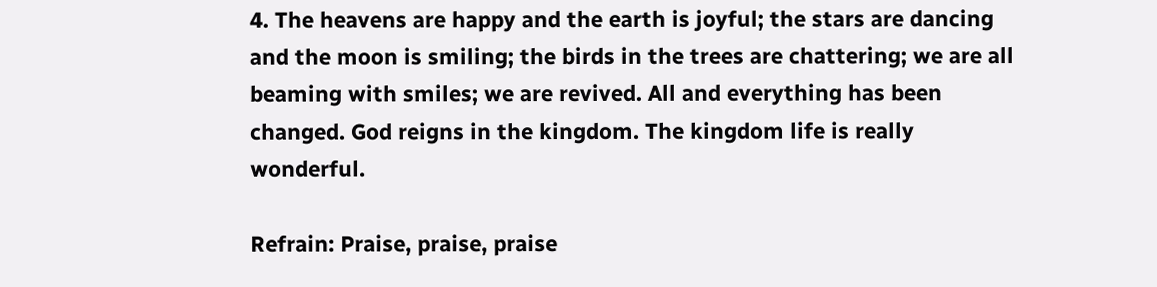4. The heavens are happy and the earth is joyful; the stars are dancing and the moon is smiling; the birds in the trees are chattering; we are all beaming with smiles; we are revived. All and everything has been changed. God reigns in the kingdom. The kingdom life is really wonderful.

Refrain: Praise, praise, praise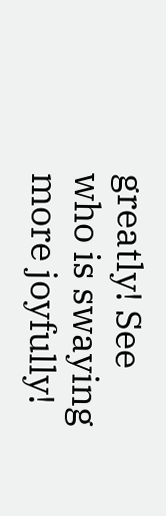greatly! See who is swaying more joyfully!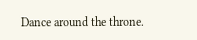Dance around the throne.